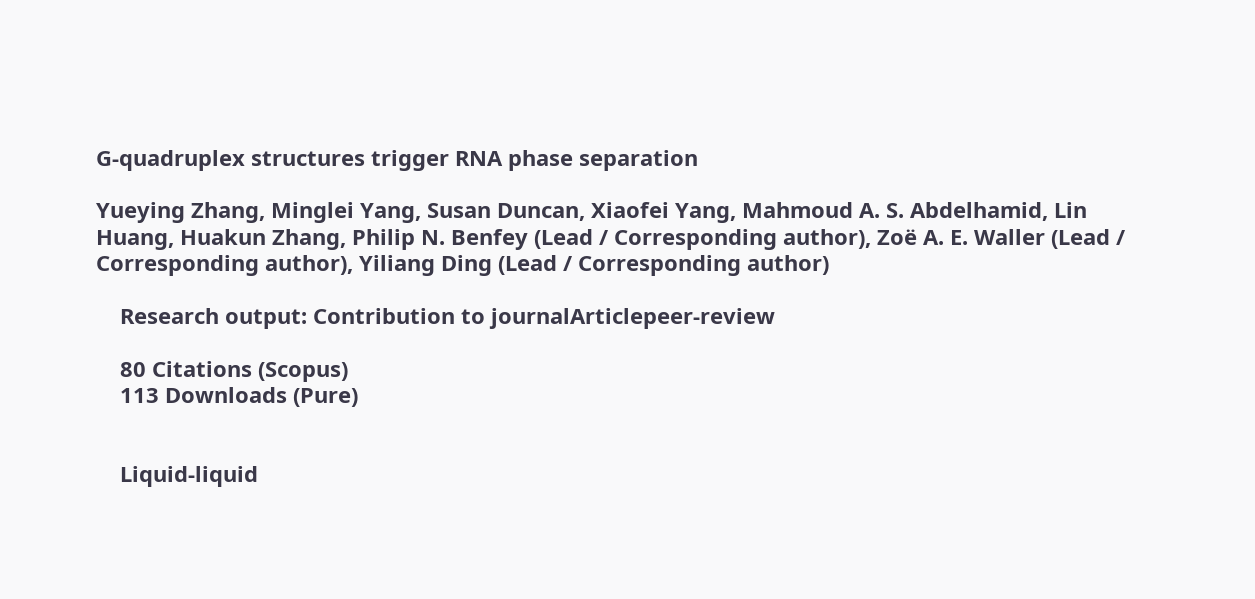G-quadruplex structures trigger RNA phase separation

Yueying Zhang, Minglei Yang, Susan Duncan, Xiaofei Yang, Mahmoud A. S. Abdelhamid, Lin Huang, Huakun Zhang, Philip N. Benfey (Lead / Corresponding author), Zoë A. E. Waller (Lead / Corresponding author), Yiliang Ding (Lead / Corresponding author)

    Research output: Contribution to journalArticlepeer-review

    80 Citations (Scopus)
    113 Downloads (Pure)


    Liquid-liquid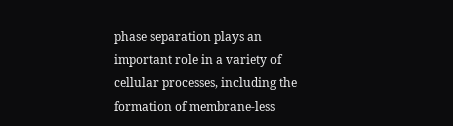phase separation plays an important role in a variety of cellular processes, including the formation of membrane-less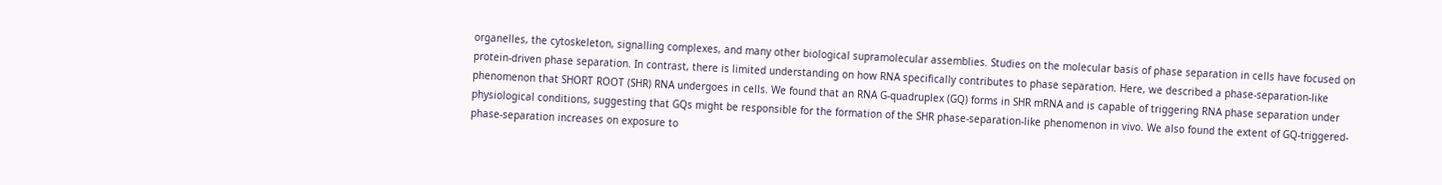organelles, the cytoskeleton, signalling complexes, and many other biological supramolecular assemblies. Studies on the molecular basis of phase separation in cells have focused on protein-driven phase separation. In contrast, there is limited understanding on how RNA specifically contributes to phase separation. Here, we described a phase-separation-like phenomenon that SHORT ROOT (SHR) RNA undergoes in cells. We found that an RNA G-quadruplex (GQ) forms in SHR mRNA and is capable of triggering RNA phase separation under physiological conditions, suggesting that GQs might be responsible for the formation of the SHR phase-separation-like phenomenon in vivo. We also found the extent of GQ-triggered-phase-separation increases on exposure to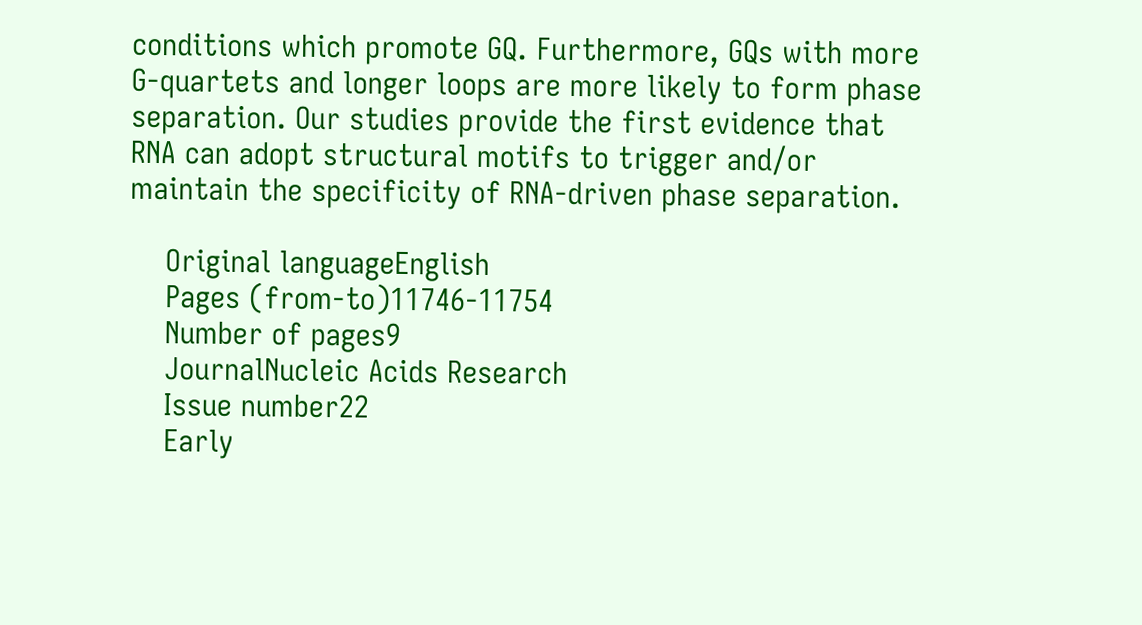conditions which promote GQ. Furthermore, GQs with more G-quartets and longer loops are more likely to form phase separation. Our studies provide the first evidence that RNA can adopt structural motifs to trigger and/or maintain the specificity of RNA-driven phase separation.

    Original languageEnglish
    Pages (from-to)11746-11754
    Number of pages9
    JournalNucleic Acids Research
    Issue number22
    Early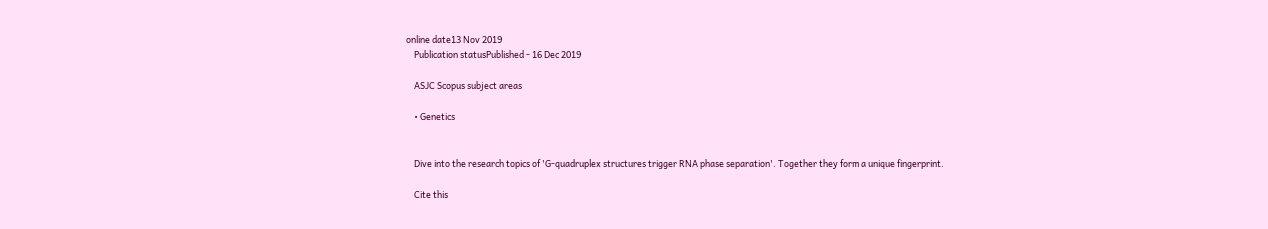online date13 Nov 2019
    Publication statusPublished - 16 Dec 2019

    ASJC Scopus subject areas

    • Genetics


    Dive into the research topics of 'G-quadruplex structures trigger RNA phase separation'. Together they form a unique fingerprint.

    Cite this